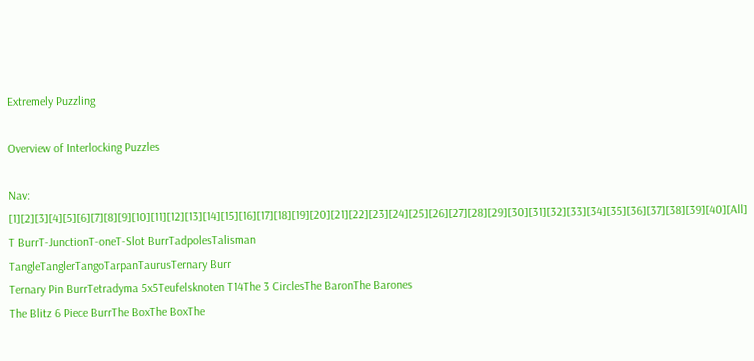Extremely Puzzling

Overview of Interlocking Puzzles

Nav: [1][2][3][4][5][6][7][8][9][10][11][12][13][14][15][16][17][18][19][20][21][22][23][24][25][26][27][28][29][30][31][32][33][34][35][36][37][38][39][40][All]
T BurrT-JunctionT-oneT-Slot BurrTadpolesTalisman
TangleTanglerTangoTarpanTaurusTernary Burr
Ternary Pin BurrTetradyma 5x5Teufelsknoten T14The 3 CirclesThe BaronThe Barones
The Blitz 6 Piece BurrThe BoxThe BoxThe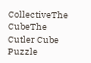CollectiveThe CubeThe Cutler Cube Puzzle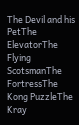The Devil and his PetThe ElevatorThe Flying ScotsmanThe FortressThe Kong PuzzleThe Kray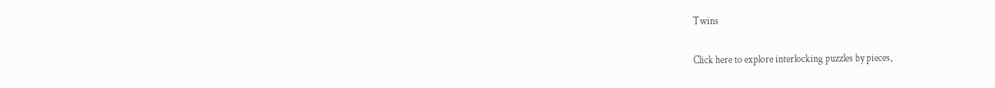Twins

Click here to explore interlocking puzzles by pieces,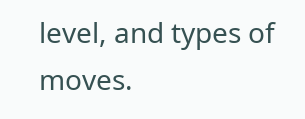level, and types of moves.